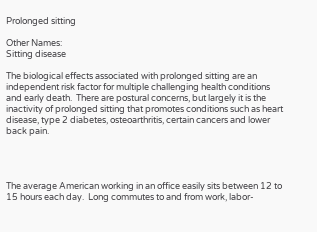Prolonged sitting

Other Names:
Sitting disease

The biological effects associated with prolonged sitting are an independent risk factor for multiple challenging health conditions and early death.  There are postural concerns, but largely it is the inactivity of prolonged sitting that promotes conditions such as heart disease, type 2 diabetes, osteoarthritis, certain cancers and lower back pain.




The average American working in an office easily sits between 12 to 15 hours each day.  Long commutes to and from work, labor-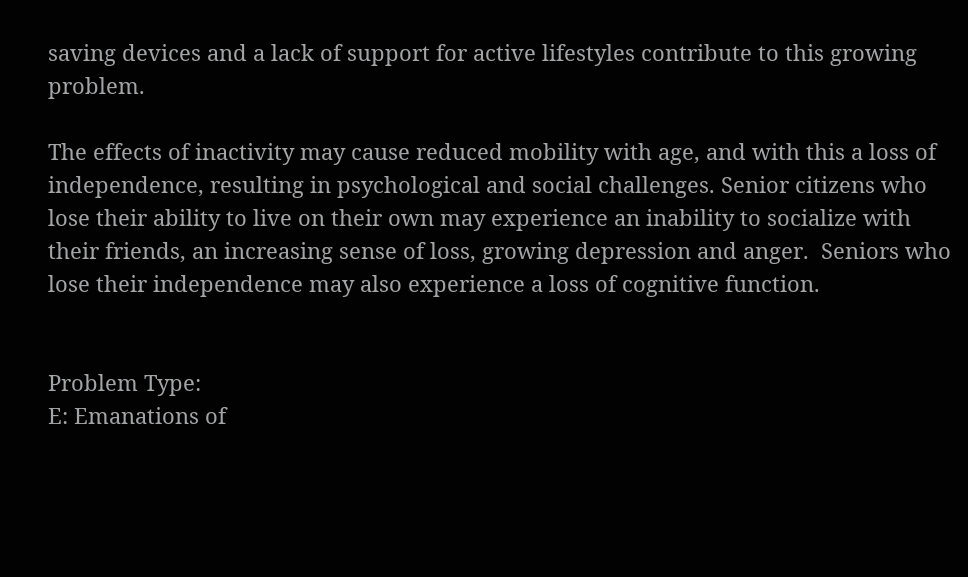saving devices and a lack of support for active lifestyles contribute to this growing problem.

The effects of inactivity may cause reduced mobility with age, and with this a loss of independence, resulting in psychological and social challenges. Senior citizens who lose their ability to live on their own may experience an inability to socialize with their friends, an increasing sense of loss, growing depression and anger.  Seniors who lose their independence may also experience a loss of cognitive function.


Problem Type:
E: Emanations of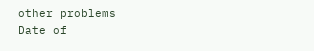other problems
Date of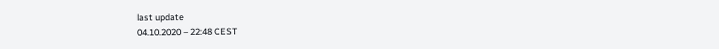last update
04.10.2020 – 22:48 CEST